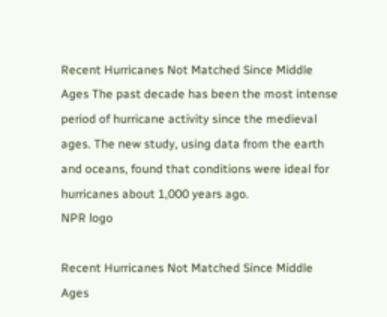Recent Hurricanes Not Matched Since Middle Ages The past decade has been the most intense period of hurricane activity since the medieval ages. The new study, using data from the earth and oceans, found that conditions were ideal for hurricanes about 1,000 years ago.
NPR logo

Recent Hurricanes Not Matched Since Middle Ages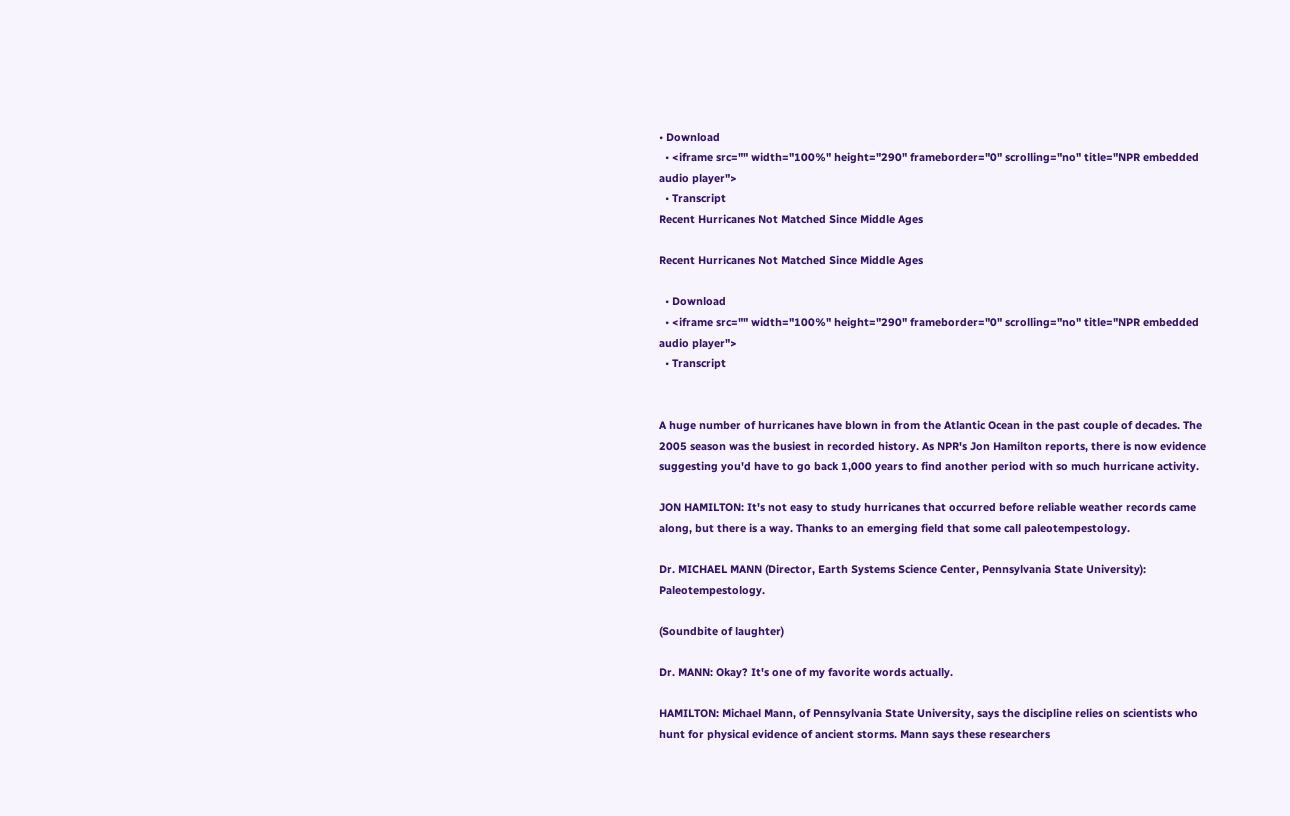• Download
  • <iframe src="" width="100%" height="290" frameborder="0" scrolling="no" title="NPR embedded audio player">
  • Transcript
Recent Hurricanes Not Matched Since Middle Ages

Recent Hurricanes Not Matched Since Middle Ages

  • Download
  • <iframe src="" width="100%" height="290" frameborder="0" scrolling="no" title="NPR embedded audio player">
  • Transcript


A huge number of hurricanes have blown in from the Atlantic Ocean in the past couple of decades. The 2005 season was the busiest in recorded history. As NPR's Jon Hamilton reports, there is now evidence suggesting you'd have to go back 1,000 years to find another period with so much hurricane activity.

JON HAMILTON: It's not easy to study hurricanes that occurred before reliable weather records came along, but there is a way. Thanks to an emerging field that some call paleotempestology.

Dr. MICHAEL MANN (Director, Earth Systems Science Center, Pennsylvania State University): Paleotempestology.

(Soundbite of laughter)

Dr. MANN: Okay? It's one of my favorite words actually.

HAMILTON: Michael Mann, of Pennsylvania State University, says the discipline relies on scientists who hunt for physical evidence of ancient storms. Mann says these researchers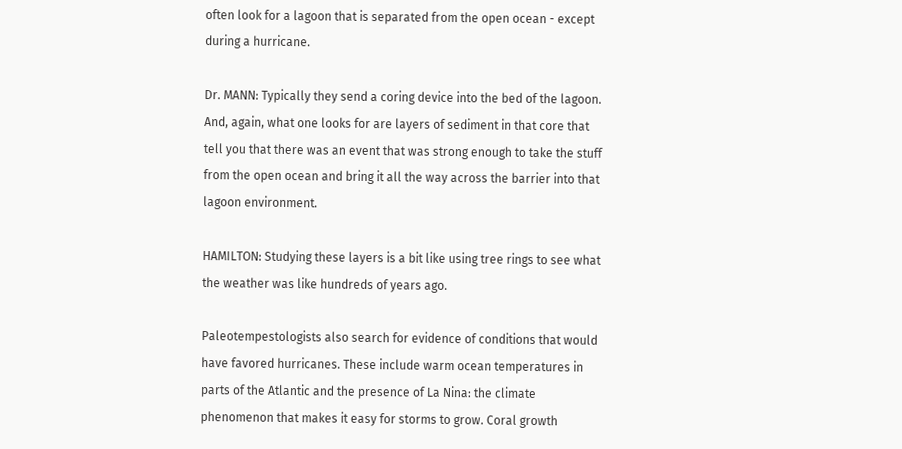often look for a lagoon that is separated from the open ocean - except during a hurricane.

Dr. MANN: Typically they send a coring device into the bed of the lagoon. And, again, what one looks for are layers of sediment in that core that tell you that there was an event that was strong enough to take the stuff from the open ocean and bring it all the way across the barrier into that lagoon environment.

HAMILTON: Studying these layers is a bit like using tree rings to see what the weather was like hundreds of years ago.

Paleotempestologists also search for evidence of conditions that would have favored hurricanes. These include warm ocean temperatures in parts of the Atlantic and the presence of La Nina: the climate phenomenon that makes it easy for storms to grow. Coral growth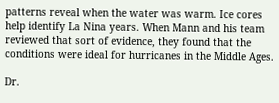patterns reveal when the water was warm. Ice cores help identify La Nina years. When Mann and his team reviewed that sort of evidence, they found that the conditions were ideal for hurricanes in the Middle Ages.

Dr.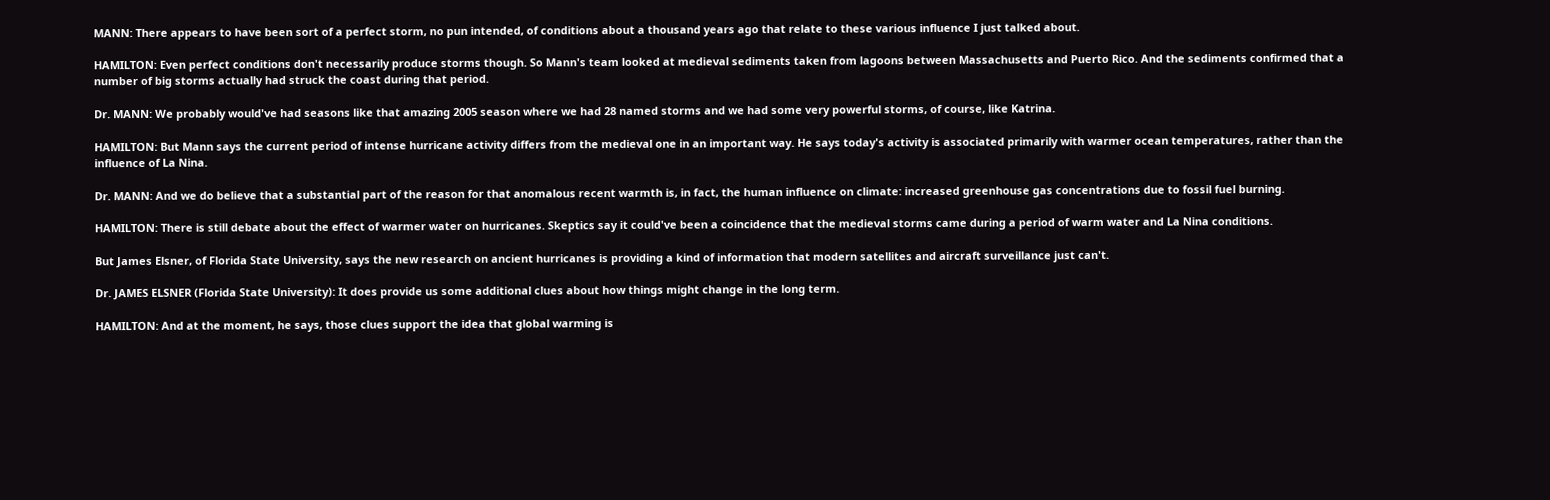MANN: There appears to have been sort of a perfect storm, no pun intended, of conditions about a thousand years ago that relate to these various influence I just talked about.

HAMILTON: Even perfect conditions don't necessarily produce storms though. So Mann's team looked at medieval sediments taken from lagoons between Massachusetts and Puerto Rico. And the sediments confirmed that a number of big storms actually had struck the coast during that period.

Dr. MANN: We probably would've had seasons like that amazing 2005 season where we had 28 named storms and we had some very powerful storms, of course, like Katrina.

HAMILTON: But Mann says the current period of intense hurricane activity differs from the medieval one in an important way. He says today's activity is associated primarily with warmer ocean temperatures, rather than the influence of La Nina.

Dr. MANN: And we do believe that a substantial part of the reason for that anomalous recent warmth is, in fact, the human influence on climate: increased greenhouse gas concentrations due to fossil fuel burning.

HAMILTON: There is still debate about the effect of warmer water on hurricanes. Skeptics say it could've been a coincidence that the medieval storms came during a period of warm water and La Nina conditions.

But James Elsner, of Florida State University, says the new research on ancient hurricanes is providing a kind of information that modern satellites and aircraft surveillance just can't.

Dr. JAMES ELSNER (Florida State University): It does provide us some additional clues about how things might change in the long term.

HAMILTON: And at the moment, he says, those clues support the idea that global warming is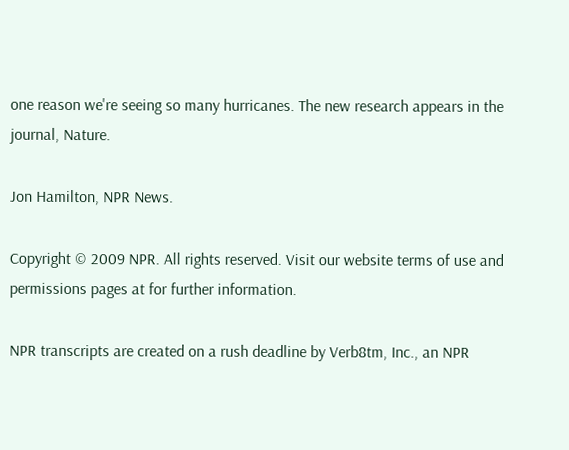one reason we're seeing so many hurricanes. The new research appears in the journal, Nature.

Jon Hamilton, NPR News.

Copyright © 2009 NPR. All rights reserved. Visit our website terms of use and permissions pages at for further information.

NPR transcripts are created on a rush deadline by Verb8tm, Inc., an NPR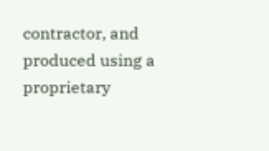contractor, and produced using a proprietary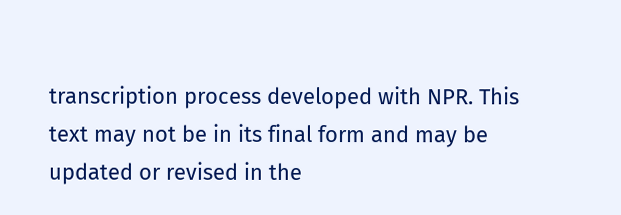transcription process developed with NPR. This text may not be in its final form and may be updated or revised in the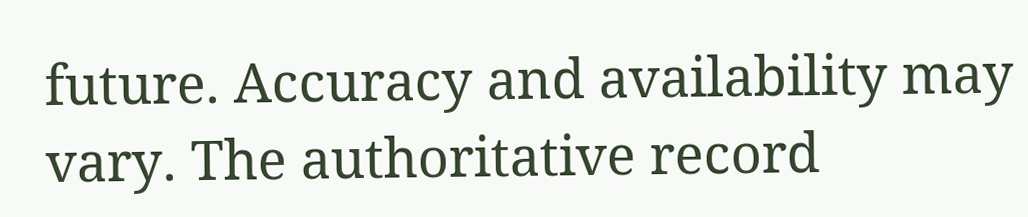future. Accuracy and availability may vary. The authoritative record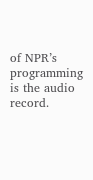of NPR’s programming is the audio record.